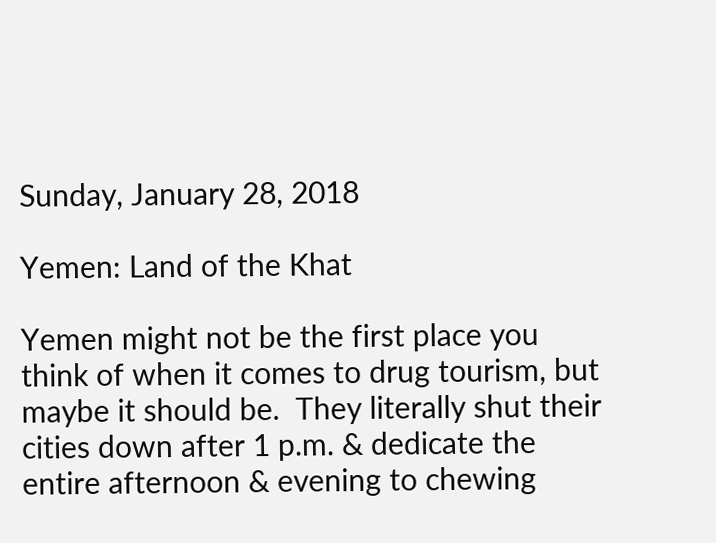Sunday, January 28, 2018

Yemen: Land of the Khat

Yemen might not be the first place you think of when it comes to drug tourism, but maybe it should be.  They literally shut their cities down after 1 p.m. & dedicate the entire afternoon & evening to chewing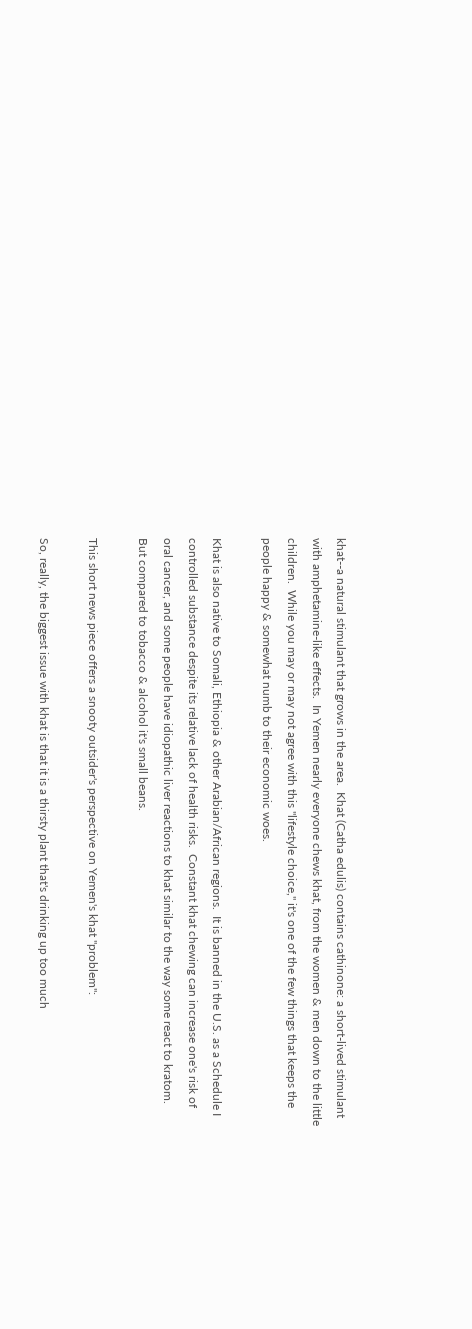khat--a natural stimulant that grows in the area.  Khat (Catha edulis) contains cathinone: a short-lived stimulant with amphetamine-like effects.  In Yemen nearly everyone chews khat, from the women & men down to the little children.  While you may or may not agree with this "lifestyle choice," it's one of the few things that keeps the people happy & somewhat numb to their economic woes.

Khat is also native to Somali, Ethiopia & other Arabian/African regions.  It is banned in the U.S. as a Schedule I controlled substance despite its relative lack of health risks.  Constant khat chewing can increase one's risk of oral cancer, and some people have idiopathic liver reactions to khat similar to the way some react to kratom.  But compared to tobacco & alcohol it's small beans.

This short news piece offers a snooty outsider's perspective on Yemen's khat "problem":

So, really, the biggest issue with khat is that it is a thirsty plant that's drinking up too much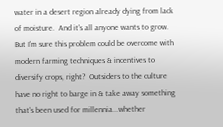water in a desert region already dying from lack of moisture.  And it's all anyone wants to grow.  But I'm sure this problem could be overcome with modern farming techniques & incentives to diversify crops, right?  Outsiders to the culture have no right to barge in & take away something that's been used for millennia...whether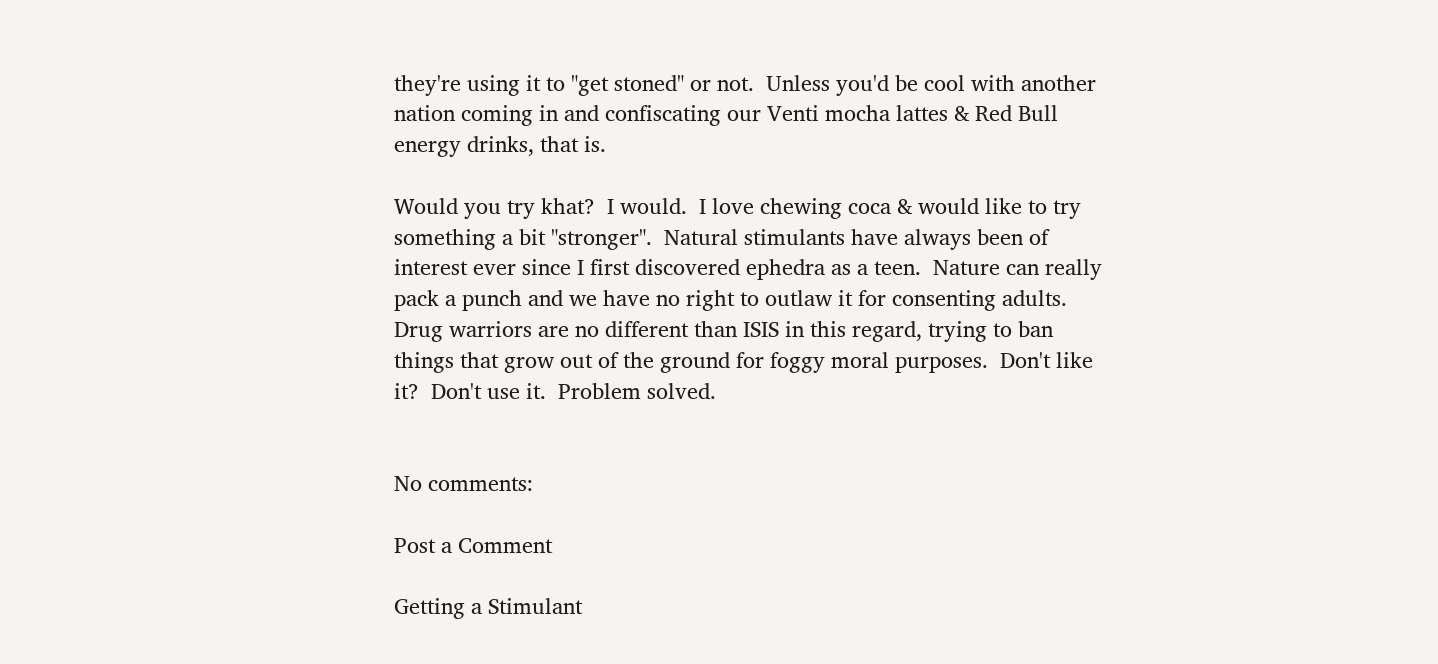they're using it to "get stoned" or not.  Unless you'd be cool with another nation coming in and confiscating our Venti mocha lattes & Red Bull energy drinks, that is.

Would you try khat?  I would.  I love chewing coca & would like to try something a bit "stronger".  Natural stimulants have always been of interest ever since I first discovered ephedra as a teen.  Nature can really pack a punch and we have no right to outlaw it for consenting adults.  Drug warriors are no different than ISIS in this regard, trying to ban things that grow out of the ground for foggy moral purposes.  Don't like it?  Don't use it.  Problem solved.


No comments:

Post a Comment

Getting a Stimulant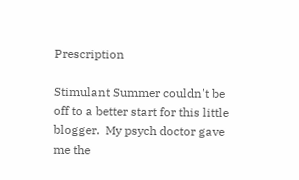Prescription

Stimulant Summer couldn't be off to a better start for this little blogger.  My psych doctor gave me the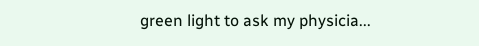green light to ask my physicia...